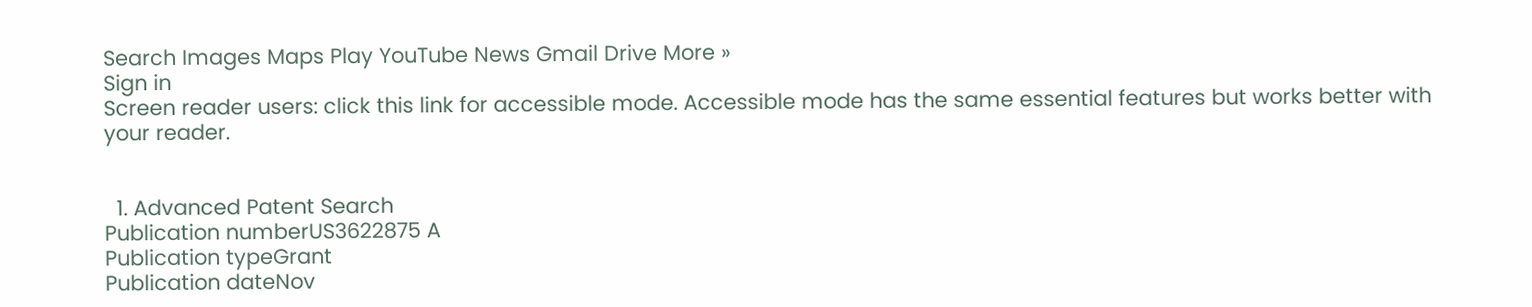Search Images Maps Play YouTube News Gmail Drive More »
Sign in
Screen reader users: click this link for accessible mode. Accessible mode has the same essential features but works better with your reader.


  1. Advanced Patent Search
Publication numberUS3622875 A
Publication typeGrant
Publication dateNov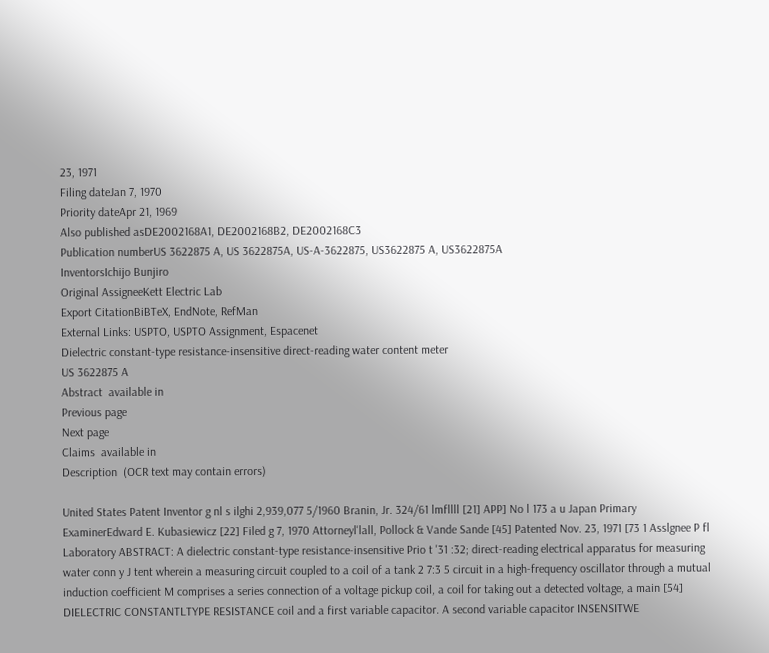23, 1971
Filing dateJan 7, 1970
Priority dateApr 21, 1969
Also published asDE2002168A1, DE2002168B2, DE2002168C3
Publication numberUS 3622875 A, US 3622875A, US-A-3622875, US3622875 A, US3622875A
InventorsIchijo Bunjiro
Original AssigneeKett Electric Lab
Export CitationBiBTeX, EndNote, RefMan
External Links: USPTO, USPTO Assignment, Espacenet
Dielectric constant-type resistance-insensitive direct-reading water content meter
US 3622875 A
Abstract  available in
Previous page
Next page
Claims  available in
Description  (OCR text may contain errors)

United States Patent Inventor g nl s ilghi 2,939,077 5/1960 Branin, Jr. 324/61 lmfllll [21] APP] No l 173 a u Japan Primary ExaminerEdward E. Kubasiewicz [22] Filed g 7, 1970 Attorneyl'lall, Pollock & Vande Sande [45] Patented Nov. 23, 1971 [73 1 Asslgnee P fl Laboratory ABSTRACT: A dielectric constant-type resistance-insensitive Prio t '31 :32; direct-reading electrical apparatus for measuring water conn y J tent wherein a measuring circuit coupled to a coil of a tank 2 7:3 5 circuit in a high-frequency oscillator through a mutual induction coefficient M comprises a series connection of a voltage pickup coil, a coil for taking out a detected voltage, a main [54] DIELECTRIC CONSTANTLTYPE RESISTANCE coil and a first variable capacitor. A second variable capacitor INSENSITWE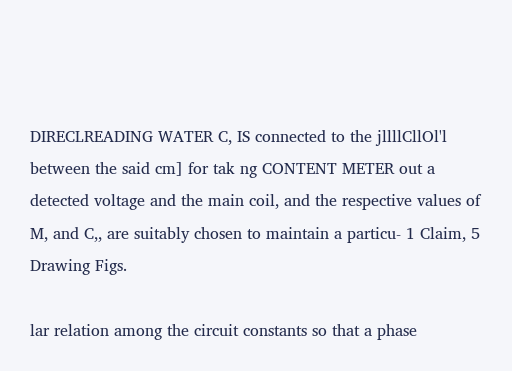DIRECLREADING WATER C, IS connected to the jllllCllOl'l between the said cm] for tak ng CONTENT METER out a detected voltage and the main coil, and the respective values of M, and C,, are suitably chosen to maintain a particu- 1 Claim, 5 Drawing Figs.

lar relation among the circuit constants so that a phase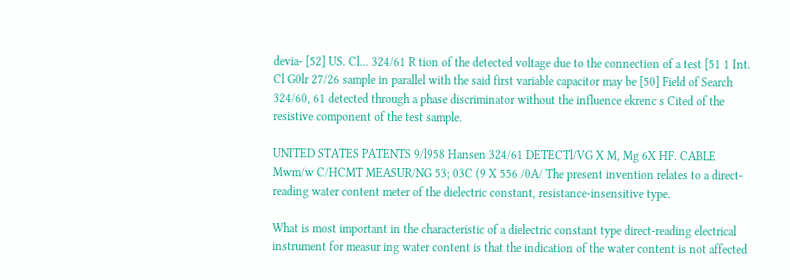devia- [52] US. Cl... 324/61 R tion of the detected voltage due to the connection of a test [51 1 Int. Cl G0lr 27/26 sample in parallel with the said first variable capacitor may be [50] Field of Search 324/60, 61 detected through a phase discriminator without the influence ekrenc s Cited of the resistive component of the test sample.

UNITED STATES PATENTS 9/l958 Hansen 324/61 DETECTl/VG X M, Mg 6X HF. CABLE Mwm/w C/HCMT MEASUR/NG 53; 03C (9 X 556 /0A/ The present invention relates to a direct-reading water content meter of the dielectric constant, resistance-insensitive type.

What is most important in the characteristic of a dielectric constant type direct-reading electrical instrument for measur ing water content is that the indication of the water content is not affected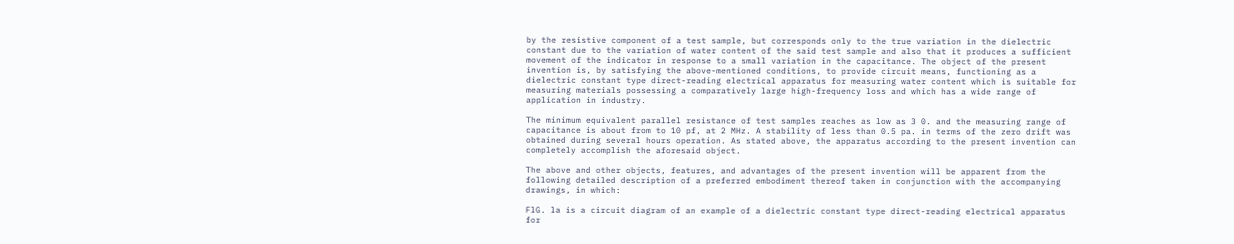by the resistive component of a test sample, but corresponds only to the true variation in the dielectric constant due to the variation of water content of the said test sample and also that it produces a sufficient movement of the indicator in response to a small variation in the capacitance. The object of the present invention is, by satisfying the above-mentioned conditions, to provide circuit means, functioning as a dielectric constant type direct-reading electrical apparatus for measuring water content which is suitable for measuring materials possessing a comparatively large high-frequency loss and which has a wide range of application in industry.

The minimum equivalent parallel resistance of test samples reaches as low as 3 0. and the measuring range of capacitance is about from to 10 pf, at 2 MHz. A stability of less than 0.5 pa. in terms of the zero drift was obtained during several hours operation. As stated above, the apparatus according to the present invention can completely accomplish the aforesaid object.

The above and other objects, features, and advantages of the present invention will be apparent from the following detailed description of a preferred embodiment thereof taken in conjunction with the accompanying drawings, in which:

FlG. la is a circuit diagram of an example of a dielectric constant type direct-reading electrical apparatus for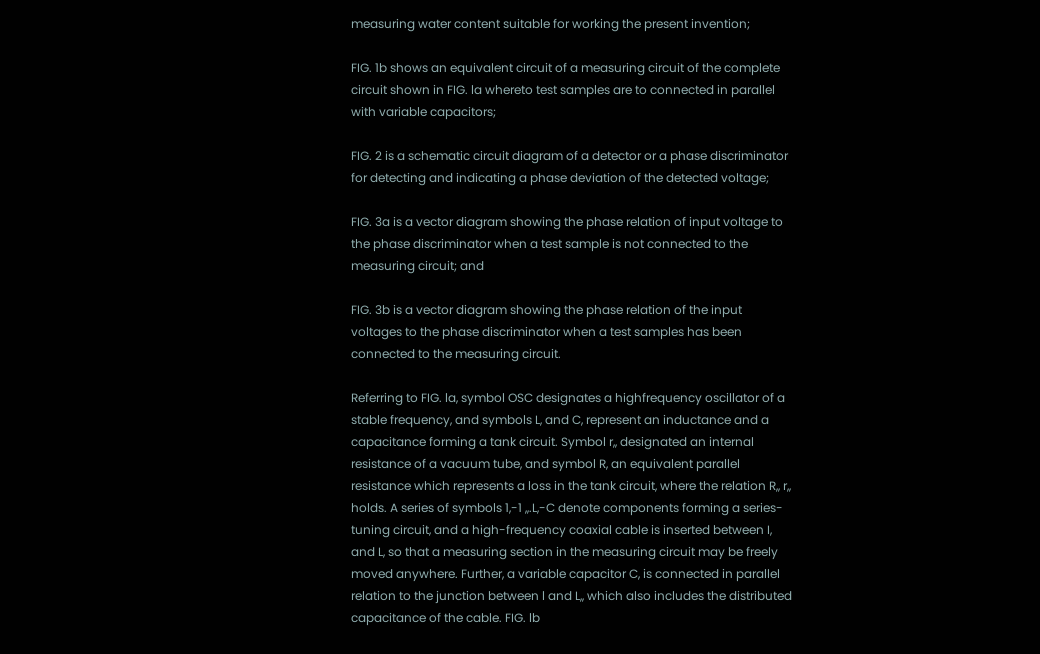measuring water content suitable for working the present invention;

FIG. 1b shows an equivalent circuit of a measuring circuit of the complete circuit shown in FIG. la whereto test samples are to connected in parallel with variable capacitors;

FIG. 2 is a schematic circuit diagram of a detector or a phase discriminator for detecting and indicating a phase deviation of the detected voltage;

FIG. 3a is a vector diagram showing the phase relation of input voltage to the phase discriminator when a test sample is not connected to the measuring circuit; and

FIG. 3b is a vector diagram showing the phase relation of the input voltages to the phase discriminator when a test samples has been connected to the measuring circuit.

Referring to FIG. la, symbol OSC designates a highfrequency oscillator of a stable frequency, and symbols L, and C, represent an inductance and a capacitance forming a tank circuit. Symbol r,, designated an internal resistance of a vacuum tube, and symbol R, an equivalent parallel resistance which represents a loss in the tank circuit, where the relation R,, r,, holds. A series of symbols 1,-1 ,,.L,-C denote components forming a series-tuning circuit, and a high-frequency coaxial cable is inserted between I, and L, so that a measuring section in the measuring circuit may be freely moved anywhere. Further, a variable capacitor C, is connected in parallel relation to the junction between l and L,, which also includes the distributed capacitance of the cable. FIG. lb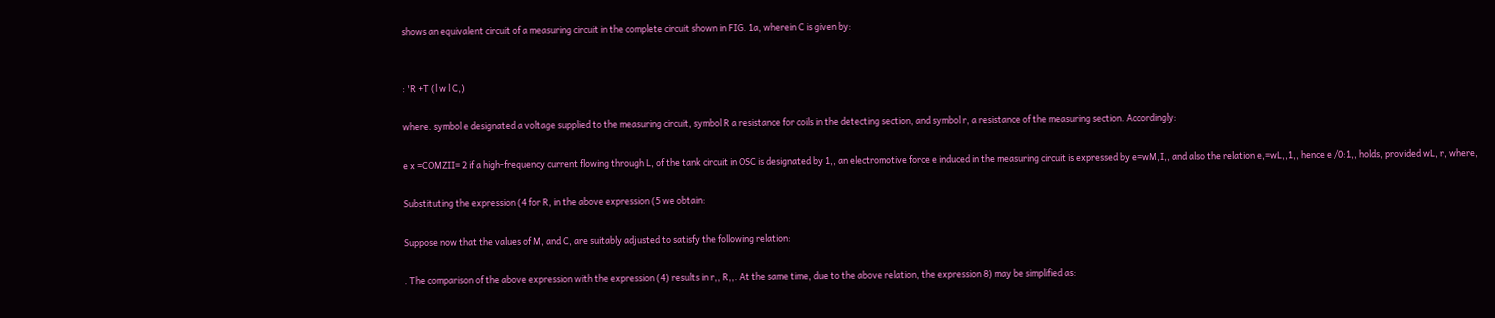shows an equivalent circuit of a measuring circuit in the complete circuit shown in FIG. 1a, wherein C is given by:


: 'R +T (l w l C,)

where. symbol e designated a voltage supplied to the measuring circuit, symbol R a resistance for coils in the detecting section, and symbol r, a resistance of the measuring section. Accordingly:

e x =COMZII= 2 if a high-frequency current flowing through L, of the tank circuit in OSC is designated by 1,, an electromotive force e induced in the measuring circuit is expressed by e=wM,I,, and also the relation e,=wL,,1,, hence e /0:1,, holds, provided wL, r, where,

Substituting the expression (4 for R, in the above expression (5 we obtain:

Suppose now that the values of M, and C, are suitably adjusted to satisfy the following relation:

. The comparison of the above expression with the expression (4) results in r,, R,,. At the same time, due to the above relation, the expression 8) may be simplified as: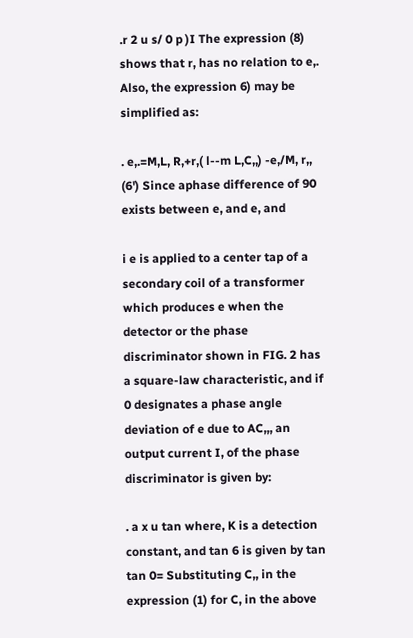.r 2 u s/ 0 p )I The expression (8) shows that r, has no relation to e,. Also, the expression 6) may be simplified as:

. e,.=M,L, R,+r,( l--m L,C,,) -e,/M, r,, (6') Since aphase difference of 90 exists between e, and e, and

i e is applied to a center tap of a secondary coil of a transformer which produces e when the detector or the phase discriminator shown in FIG. 2 has a square-law characteristic, and if 0 designates a phase angle deviation of e due to AC,,, an output current I, of the phase discriminator is given by:

. a x u tan where, K is a detection constant, and tan 6 is given by tan tan 0= Substituting C,, in the expression (1) for C, in the above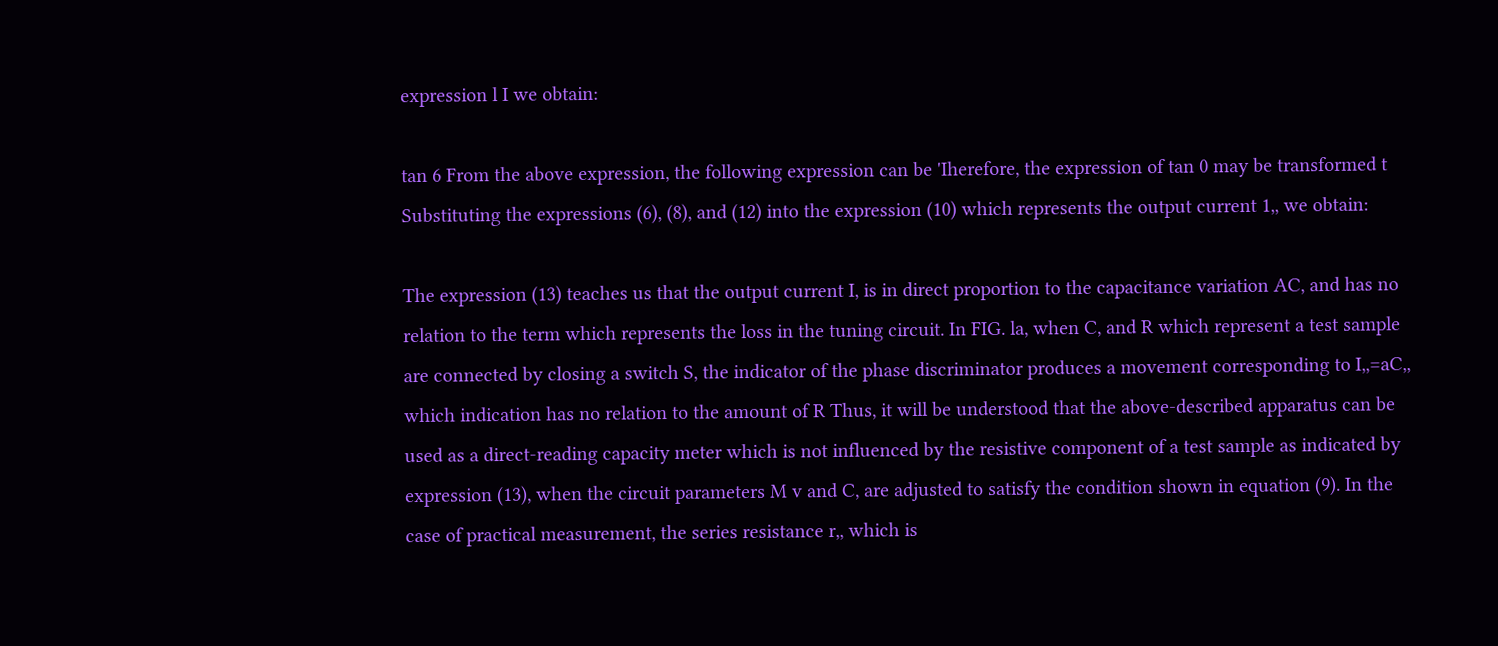expression l I we obtain:

tan 6 From the above expression, the following expression can be 'Iherefore, the expression of tan 0 may be transformed t Substituting the expressions (6), (8), and (12) into the expression (10) which represents the output current 1,, we obtain:

The expression (13) teaches us that the output current I, is in direct proportion to the capacitance variation AC, and has no relation to the term which represents the loss in the tuning circuit. In FIG. la, when C, and R which represent a test sample are connected by closing a switch S, the indicator of the phase discriminator produces a movement corresponding to I,,=aC,, which indication has no relation to the amount of R Thus, it will be understood that the above-described apparatus can be used as a direct-reading capacity meter which is not influenced by the resistive component of a test sample as indicated by expression (13), when the circuit parameters M v and C, are adjusted to satisfy the condition shown in equation (9). In the case of practical measurement, the series resistance r,, which is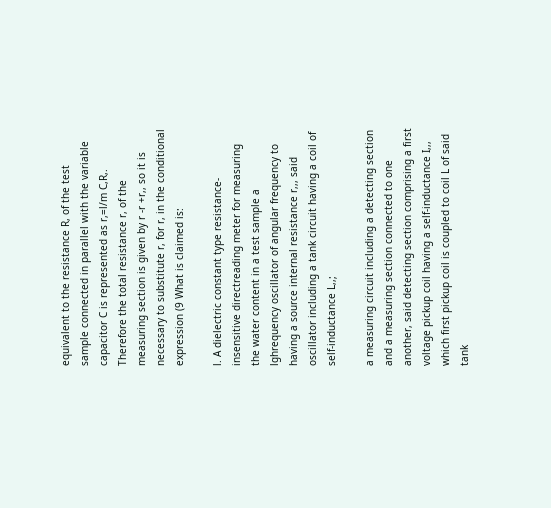equivalent to the resistance R, of the test sample connected in parallel with the variable capacitor C is represented as r,=l/m C,R,. Therefore the total resistance r, of the measuring section is given by r -r +r,, so it is necessary to substitute r, for r, in the conditional expression (9 What is claimed is:

l. A dielectric constant type resistance-insensitive directreading meter for measuring the water content in a test sample a lghrequency oscillator of angular frequency to having a source internal resistance r,,, said oscillator including a tank circuit having a coil of self-inductance L,,;

a measuring circuit including a detecting section and a measuring section connected to one another, said detecting section comprising a first voltage pickup coil having a self-inductance I,,, which first pickup coil is coupled to coil L of said tank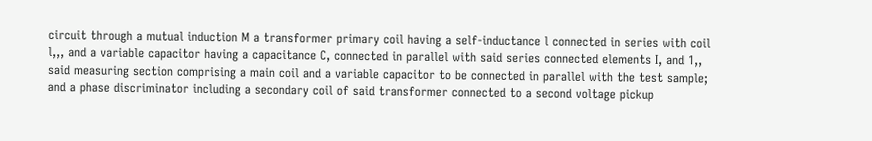circuit through a mutual induction M a transformer primary coil having a self-inductance l connected in series with coil l,,, and a variable capacitor having a capacitance C, connected in parallel with said series connected elements I, and 1,, said measuring section comprising a main coil and a variable capacitor to be connected in parallel with the test sample; and a phase discriminator including a secondary coil of said transformer connected to a second voltage pickup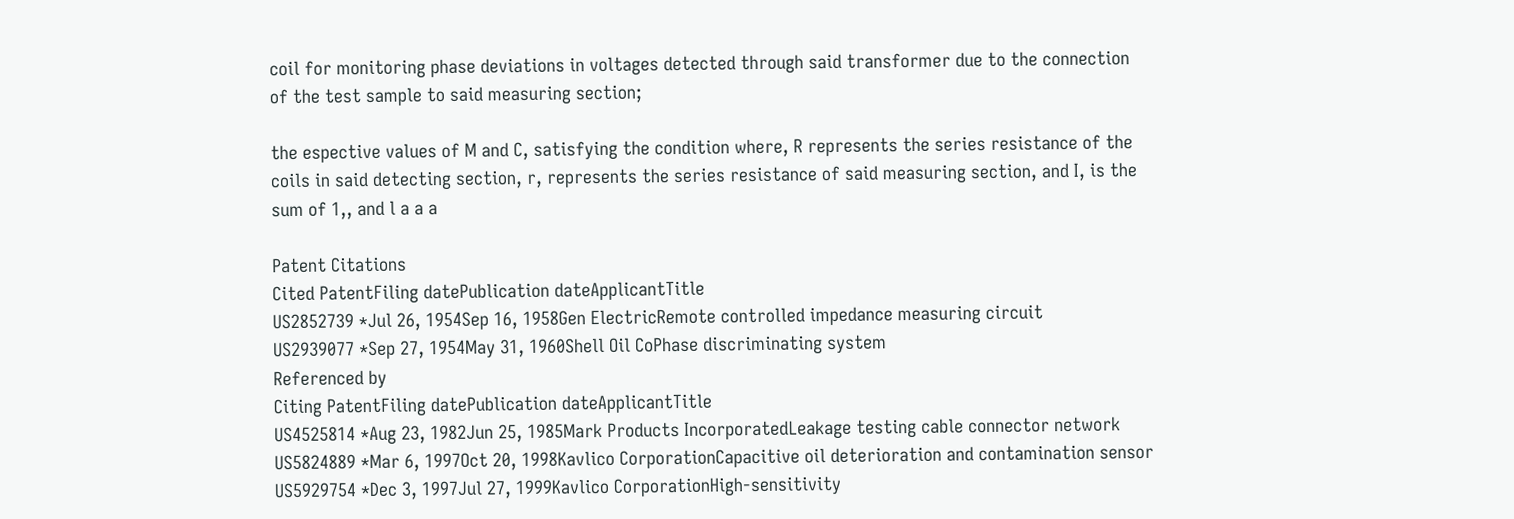coil for monitoring phase deviations in voltages detected through said transformer due to the connection of the test sample to said measuring section;

the espective values of M and C, satisfying the condition where, R represents the series resistance of the coils in said detecting section, r, represents the series resistance of said measuring section, and I, is the sum of 1,, and l a a a

Patent Citations
Cited PatentFiling datePublication dateApplicantTitle
US2852739 *Jul 26, 1954Sep 16, 1958Gen ElectricRemote controlled impedance measuring circuit
US2939077 *Sep 27, 1954May 31, 1960Shell Oil CoPhase discriminating system
Referenced by
Citing PatentFiling datePublication dateApplicantTitle
US4525814 *Aug 23, 1982Jun 25, 1985Mark Products IncorporatedLeakage testing cable connector network
US5824889 *Mar 6, 1997Oct 20, 1998Kavlico CorporationCapacitive oil deterioration and contamination sensor
US5929754 *Dec 3, 1997Jul 27, 1999Kavlico CorporationHigh-sensitivity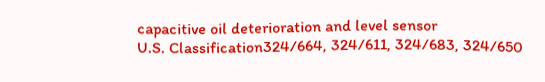capacitive oil deterioration and level sensor
U.S. Classification324/664, 324/611, 324/683, 324/650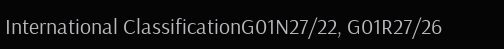International ClassificationG01N27/22, G01R27/26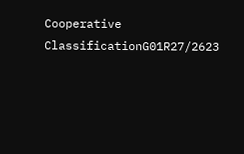Cooperative ClassificationG01R27/2623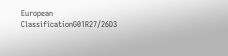European ClassificationG01R27/26D3